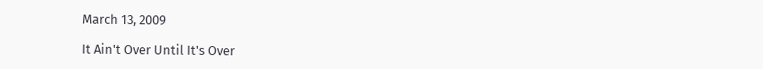March 13, 2009

It Ain't Over Until It's Over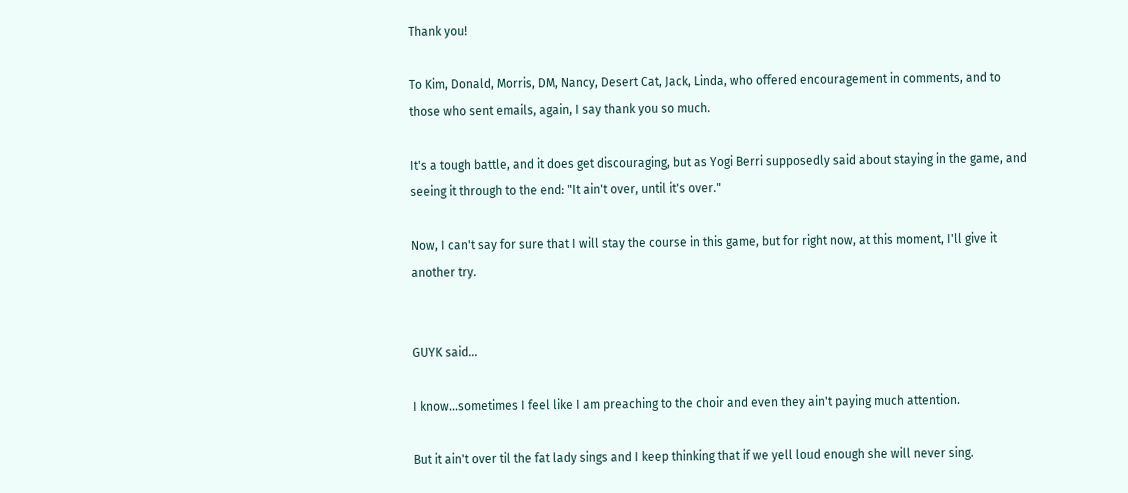Thank you!

To Kim, Donald, Morris, DM, Nancy, Desert Cat, Jack, Linda, who offered encouragement in comments, and to those who sent emails, again, I say thank you so much.

It's a tough battle, and it does get discouraging, but as Yogi Berri supposedly said about staying in the game, and seeing it through to the end: "It ain't over, until it's over."

Now, I can't say for sure that I will stay the course in this game, but for right now, at this moment, I'll give it another try.


GUYK said...

I know...sometimes I feel like I am preaching to the choir and even they ain't paying much attention.

But it ain't over til the fat lady sings and I keep thinking that if we yell loud enough she will never sing.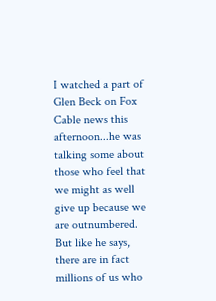I watched a part of Glen Beck on Fox Cable news this afternoon...he was talking some about those who feel that we might as well give up because we are outnumbered. But like he says, there are in fact millions of us who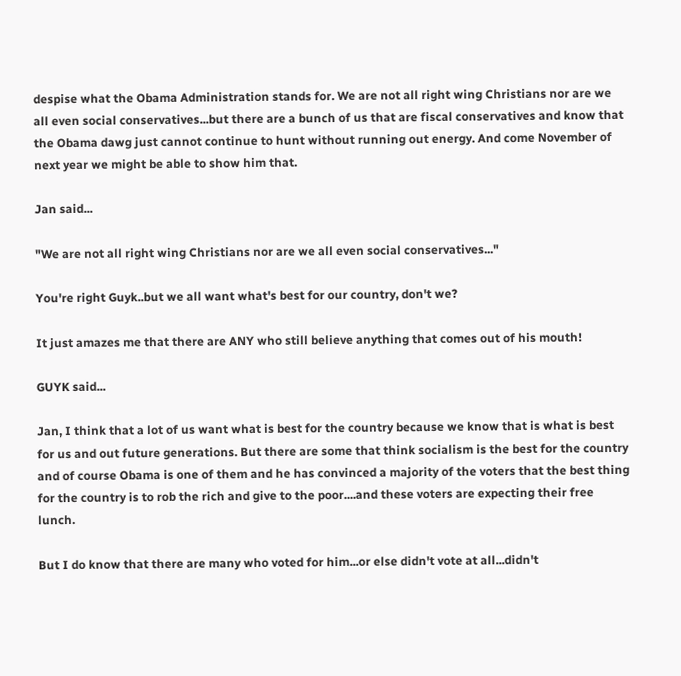despise what the Obama Administration stands for. We are not all right wing Christians nor are we all even social conservatives...but there are a bunch of us that are fiscal conservatives and know that the Obama dawg just cannot continue to hunt without running out energy. And come November of next year we might be able to show him that.

Jan said...

"We are not all right wing Christians nor are we all even social conservatives..."

You're right Guyk..but we all want what's best for our country, don't we?

It just amazes me that there are ANY who still believe anything that comes out of his mouth!

GUYK said...

Jan, I think that a lot of us want what is best for the country because we know that is what is best for us and out future generations. But there are some that think socialism is the best for the country and of course Obama is one of them and he has convinced a majority of the voters that the best thing for the country is to rob the rich and give to the poor....and these voters are expecting their free lunch.

But I do know that there are many who voted for him...or else didn't vote at all...didn't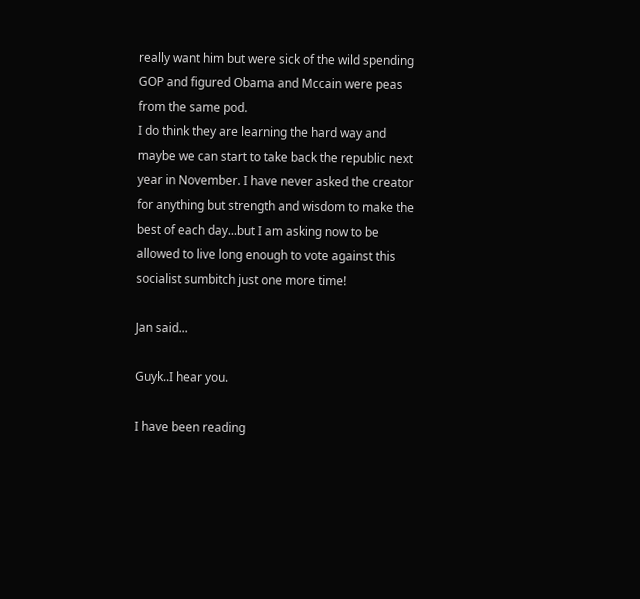really want him but were sick of the wild spending GOP and figured Obama and Mccain were peas from the same pod.
I do think they are learning the hard way and maybe we can start to take back the republic next year in November. I have never asked the creator for anything but strength and wisdom to make the best of each day...but I am asking now to be allowed to live long enough to vote against this socialist sumbitch just one more time!

Jan said...

Guyk..I hear you.

I have been reading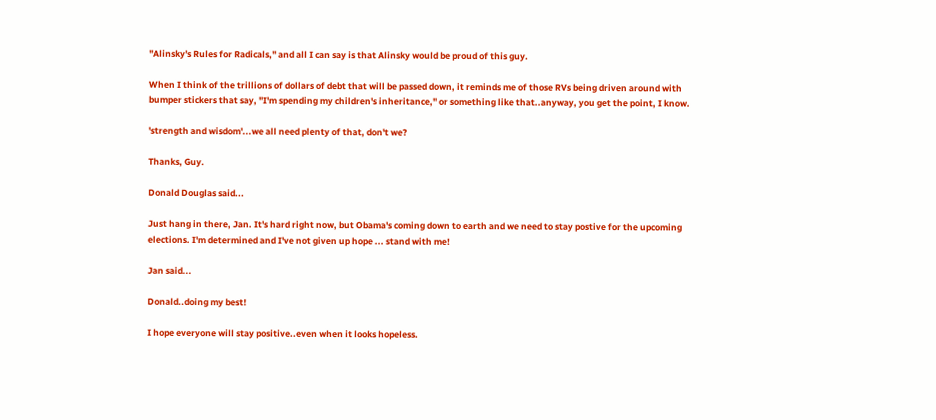"Alinsky's Rules for Radicals," and all I can say is that Alinsky would be proud of this guy.

When I think of the trillions of dollars of debt that will be passed down, it reminds me of those RVs being driven around with bumper stickers that say, "I'm spending my children's inheritance," or something like that..anyway, you get the point, I know.

'strength and wisdom'...we all need plenty of that, don't we?

Thanks, Guy.

Donald Douglas said...

Just hang in there, Jan. It's hard right now, but Obama's coming down to earth and we need to stay postive for the upcoming elections. I'm determined and I've not given up hope ... stand with me!

Jan said...

Donald..doing my best!

I hope everyone will stay positive..even when it looks hopeless.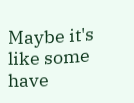Maybe it's like some have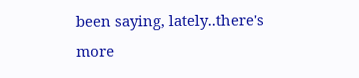been saying, lately..there's more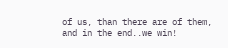of us, than there are of them, and in the end..we win!